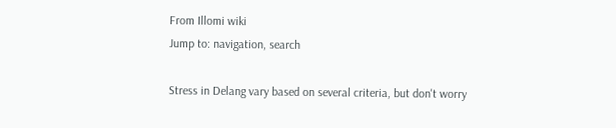From Illomi wiki
Jump to: navigation, search

Stress in Delang vary based on several criteria, but don't worry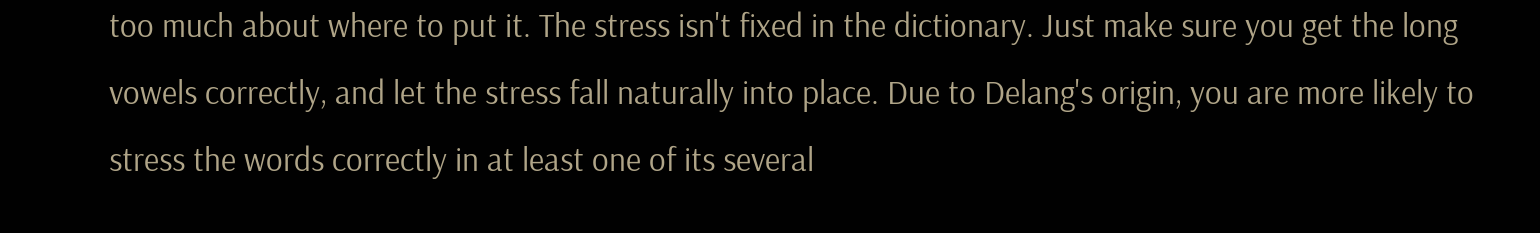too much about where to put it. The stress isn't fixed in the dictionary. Just make sure you get the long vowels correctly, and let the stress fall naturally into place. Due to Delang's origin, you are more likely to stress the words correctly in at least one of its several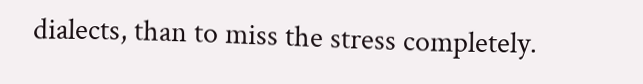dialects, than to miss the stress completely.